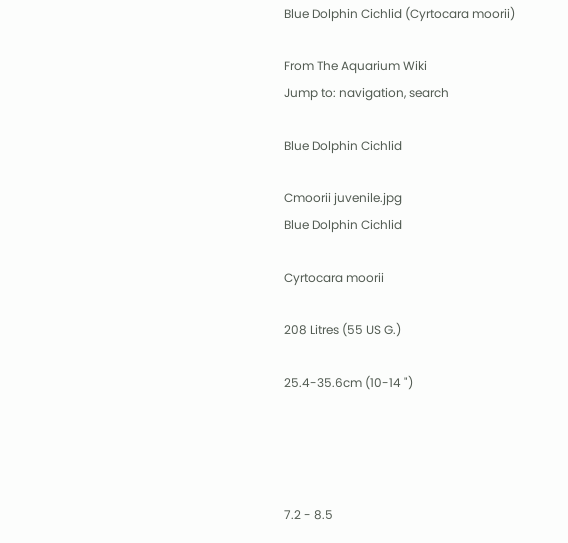Blue Dolphin Cichlid (Cyrtocara moorii)

From The Aquarium Wiki
Jump to: navigation, search

Blue Dolphin Cichlid

Cmoorii juvenile.jpg
Blue Dolphin Cichlid

Cyrtocara moorii

208 Litres (55 US G.)

25.4-35.6cm (10-14 ")




7.2 - 8.5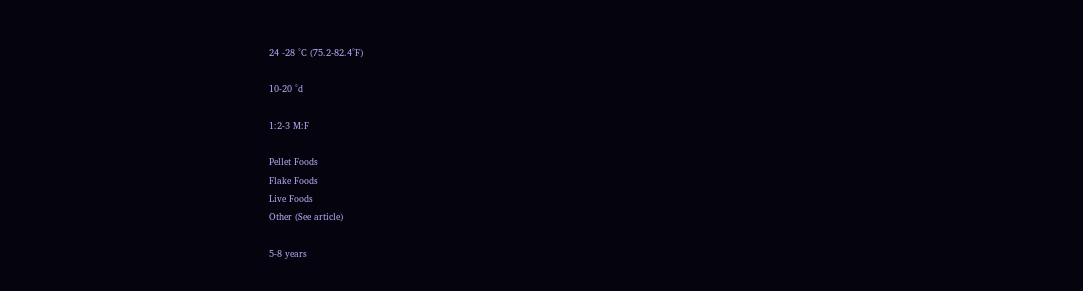24 -28 °C (75.2-82.4°F)

10-20 °d

1:2-3 M:F

Pellet Foods
Flake Foods
Live Foods
Other (See article)

5-8 years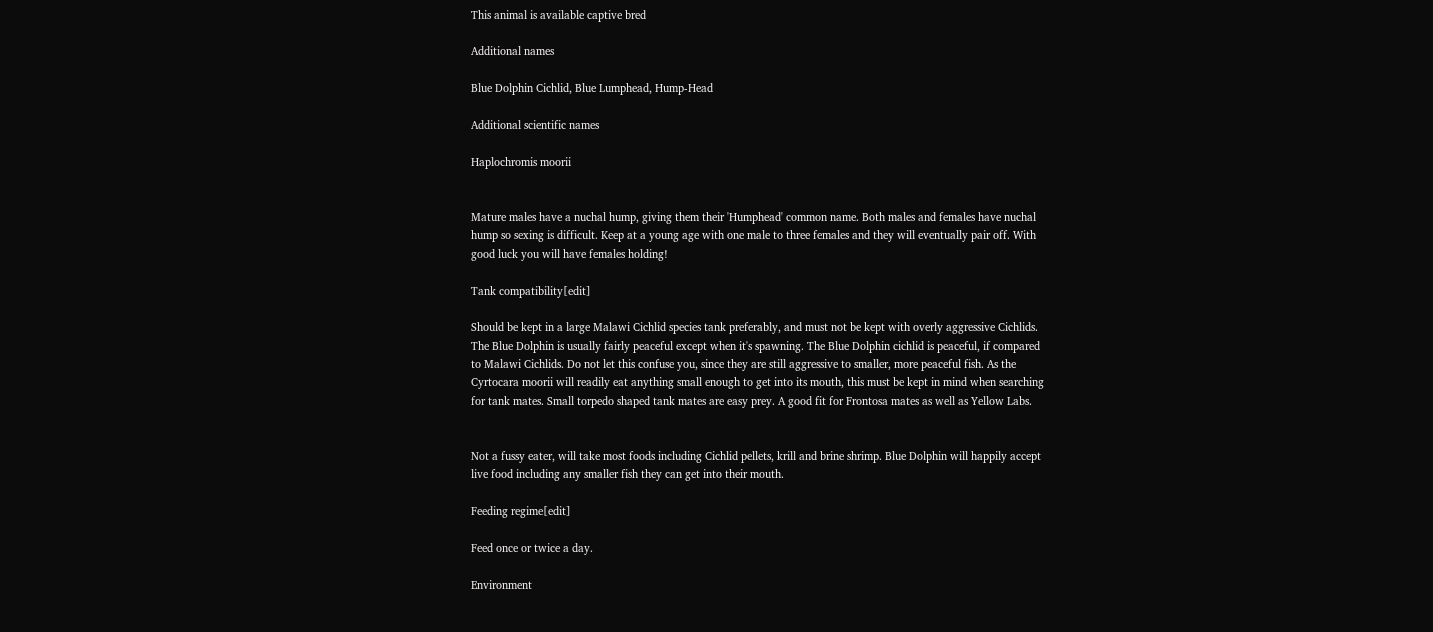This animal is available captive bred

Additional names

Blue Dolphin Cichlid, Blue Lumphead, Hump-Head

Additional scientific names

Haplochromis moorii


Mature males have a nuchal hump, giving them their 'Humphead' common name. Both males and females have nuchal hump so sexing is difficult. Keep at a young age with one male to three females and they will eventually pair off. With good luck you will have females holding!

Tank compatibility[edit]

Should be kept in a large Malawi Cichlid species tank preferably, and must not be kept with overly aggressive Cichlids. The Blue Dolphin is usually fairly peaceful except when it's spawning. The Blue Dolphin cichlid is peaceful, if compared to Malawi Cichlids. Do not let this confuse you, since they are still aggressive to smaller, more peaceful fish. As the Cyrtocara moorii will readily eat anything small enough to get into its mouth, this must be kept in mind when searching for tank mates. Small torpedo shaped tank mates are easy prey. A good fit for Frontosa mates as well as Yellow Labs.


Not a fussy eater, will take most foods including Cichlid pellets, krill and brine shrimp. Blue Dolphin will happily accept live food including any smaller fish they can get into their mouth.

Feeding regime[edit]

Feed once or twice a day.

Environment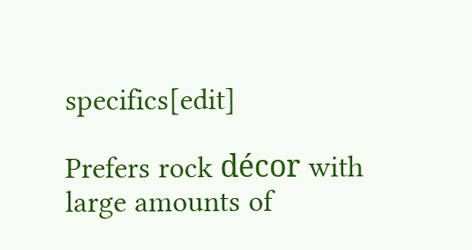specifics[edit]

Prefers rock décor with large amounts of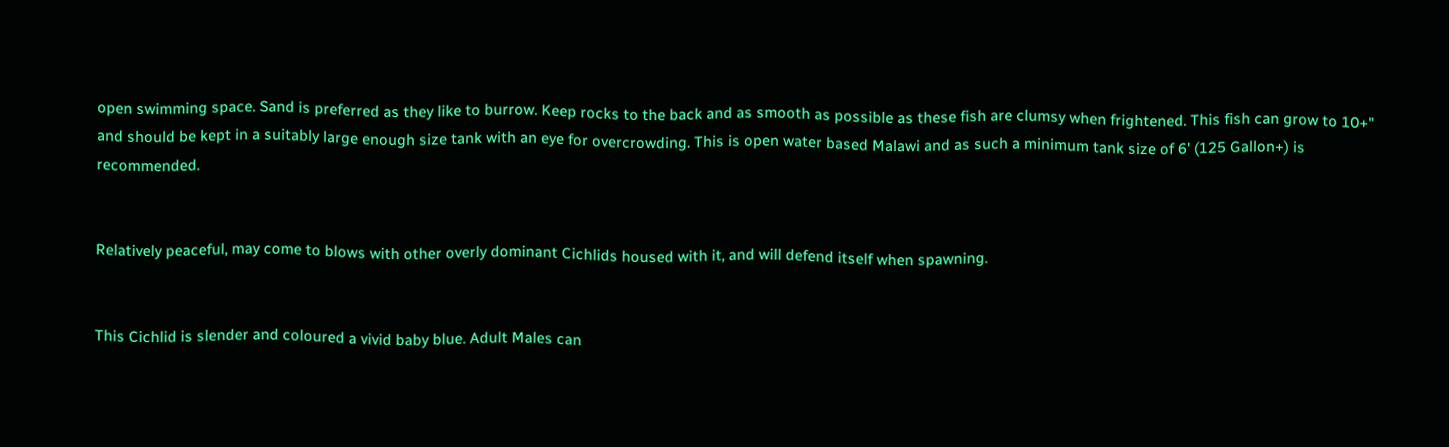open swimming space. Sand is preferred as they like to burrow. Keep rocks to the back and as smooth as possible as these fish are clumsy when frightened. This fish can grow to 10+" and should be kept in a suitably large enough size tank with an eye for overcrowding. This is open water based Malawi and as such a minimum tank size of 6' (125 Gallon+) is recommended.


Relatively peaceful, may come to blows with other overly dominant Cichlids housed with it, and will defend itself when spawning.


This Cichlid is slender and coloured a vivid baby blue. Adult Males can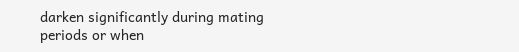darken significantly during mating periods or when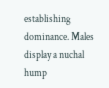establishing dominance. Males display a nuchal hump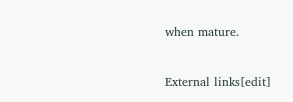when mature.


External links[edit]